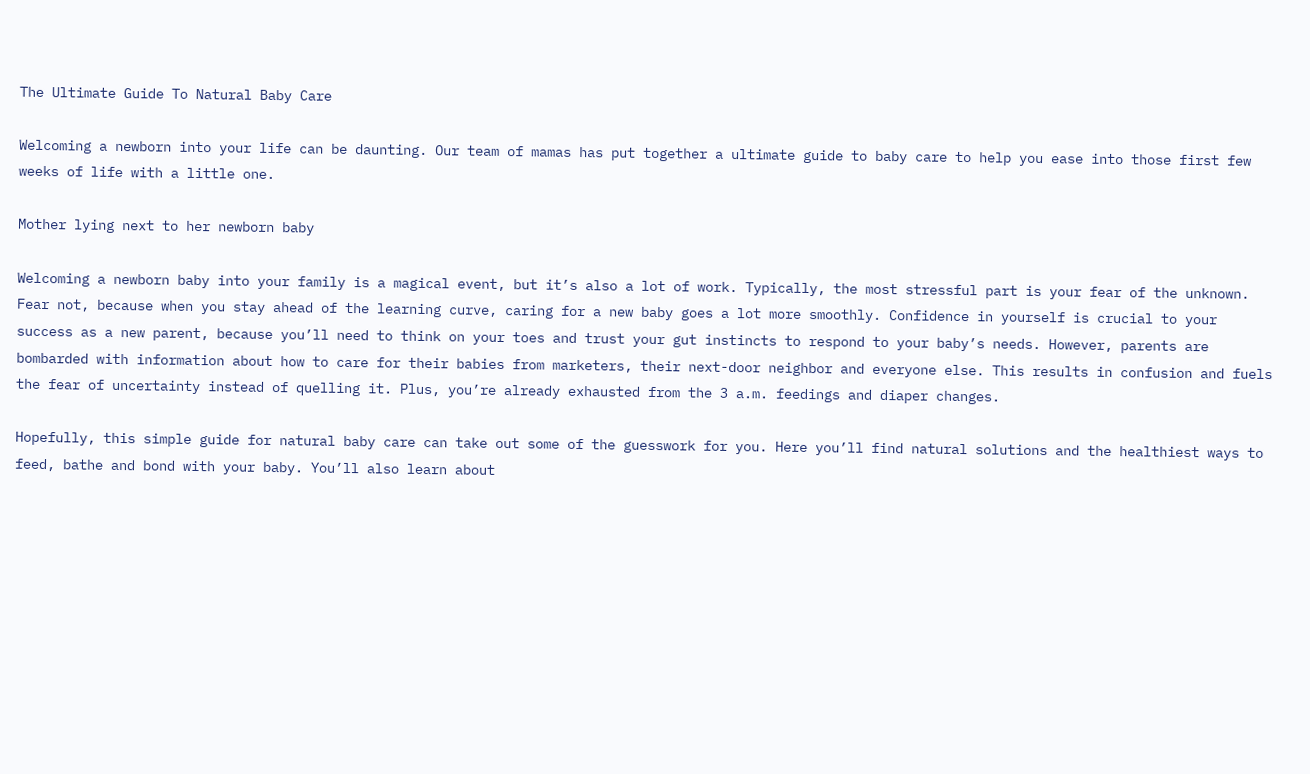The Ultimate Guide To Natural Baby Care

Welcoming a newborn into your life can be daunting. Our team of mamas has put together a ultimate guide to baby care to help you ease into those first few weeks of life with a little one.

Mother lying next to her newborn baby

Welcoming a newborn baby into your family is a magical event, but it’s also a lot of work. Typically, the most stressful part is your fear of the unknown. Fear not, because when you stay ahead of the learning curve, caring for a new baby goes a lot more smoothly. Confidence in yourself is crucial to your success as a new parent, because you’ll need to think on your toes and trust your gut instincts to respond to your baby’s needs. However, parents are bombarded with information about how to care for their babies from marketers, their next-door neighbor and everyone else. This results in confusion and fuels the fear of uncertainty instead of quelling it. Plus, you’re already exhausted from the 3 a.m. feedings and diaper changes.

Hopefully, this simple guide for natural baby care can take out some of the guesswork for you. Here you’ll find natural solutions and the healthiest ways to feed, bathe and bond with your baby. You’ll also learn about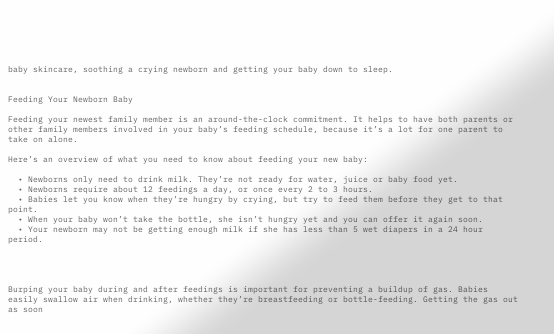baby skincare, soothing a crying newborn and getting your baby down to sleep.


Feeding Your Newborn Baby

Feeding your newest family member is an around-the-clock commitment. It helps to have both parents or other family members involved in your baby’s feeding schedule, because it’s a lot for one parent to take on alone.

Here’s an overview of what you need to know about feeding your new baby:

  • Newborns only need to drink milk. They’re not ready for water, juice or baby food yet.
  • Newborns require about 12 feedings a day, or once every 2 to 3 hours.
  • Babies let you know when they’re hungry by crying, but try to feed them before they get to that point.
  • When your baby won’t take the bottle, she isn’t hungry yet and you can offer it again soon.
  • Your newborn may not be getting enough milk if she has less than 5 wet diapers in a 24 hour period.




Burping your baby during and after feedings is important for preventing a buildup of gas. Babies easily swallow air when drinking, whether they’re breastfeeding or bottle-feeding. Getting the gas out as soon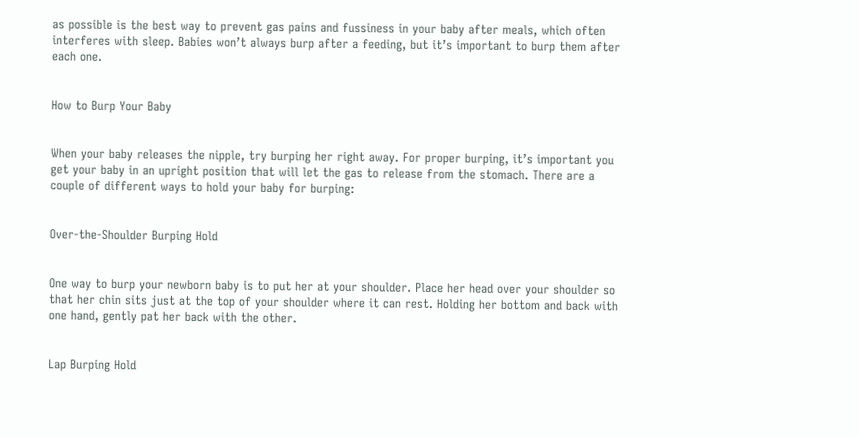as possible is the best way to prevent gas pains and fussiness in your baby after meals, which often interferes with sleep. Babies won’t always burp after a feeding, but it’s important to burp them after each one.


How to Burp Your Baby


When your baby releases the nipple, try burping her right away. For proper burping, it’s important you get your baby in an upright position that will let the gas to release from the stomach. There are a couple of different ways to hold your baby for burping:


Over-the-Shoulder Burping Hold


One way to burp your newborn baby is to put her at your shoulder. Place her head over your shoulder so that her chin sits just at the top of your shoulder where it can rest. Holding her bottom and back with one hand, gently pat her back with the other.


Lap Burping Hold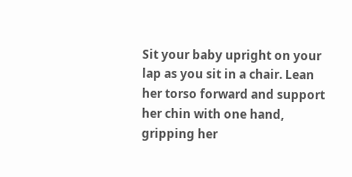Sit your baby upright on your lap as you sit in a chair. Lean her torso forward and support her chin with one hand, gripping her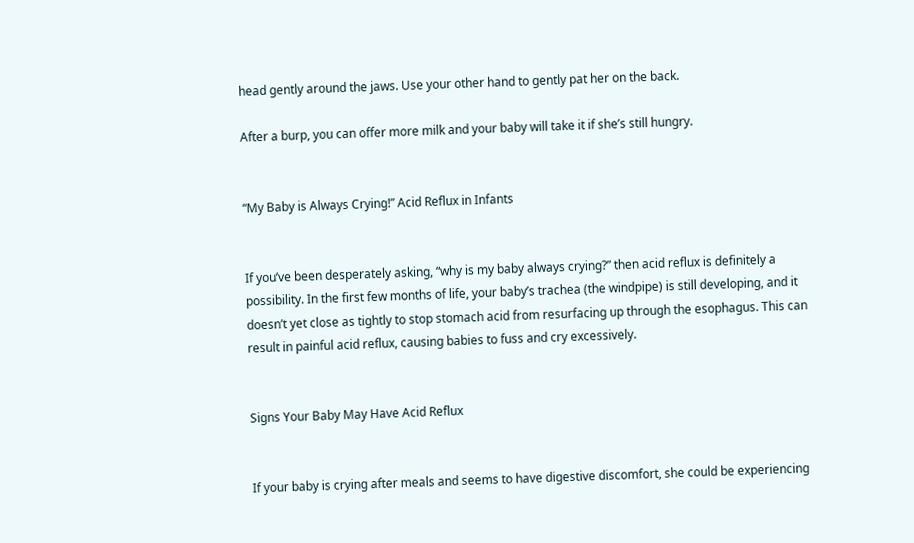head gently around the jaws. Use your other hand to gently pat her on the back.

After a burp, you can offer more milk and your baby will take it if she’s still hungry.


“My Baby is Always Crying!” Acid Reflux in Infants


If you’ve been desperately asking, “why is my baby always crying?” then acid reflux is definitely a possibility. In the first few months of life, your baby’s trachea (the windpipe) is still developing, and it doesn’t yet close as tightly to stop stomach acid from resurfacing up through the esophagus. This can result in painful acid reflux, causing babies to fuss and cry excessively.


Signs Your Baby May Have Acid Reflux


If your baby is crying after meals and seems to have digestive discomfort, she could be experiencing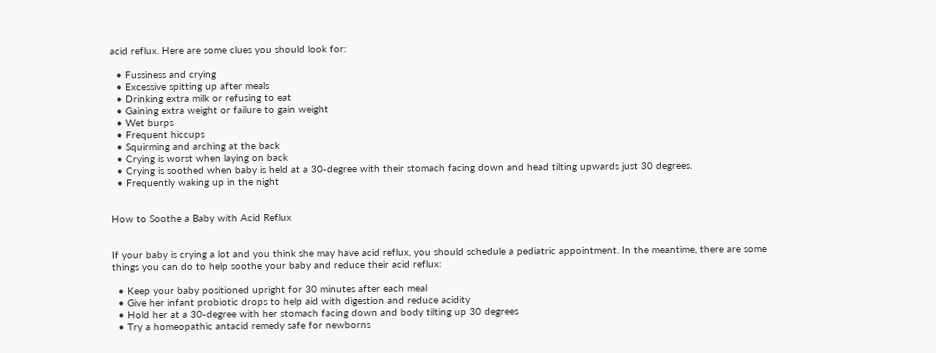acid reflux. Here are some clues you should look for:

  • Fussiness and crying
  • Excessive spitting up after meals
  • Drinking extra milk or refusing to eat
  • Gaining extra weight or failure to gain weight
  • Wet burps
  • Frequent hiccups
  • Squirming and arching at the back
  • Crying is worst when laying on back
  • Crying is soothed when baby is held at a 30-degree with their stomach facing down and head tilting upwards just 30 degrees.
  • Frequently waking up in the night


How to Soothe a Baby with Acid Reflux


If your baby is crying a lot and you think she may have acid reflux, you should schedule a pediatric appointment. In the meantime, there are some things you can do to help soothe your baby and reduce their acid reflux:

  • Keep your baby positioned upright for 30 minutes after each meal
  • Give her infant probiotic drops to help aid with digestion and reduce acidity
  • Hold her at a 30-degree with her stomach facing down and body tilting up 30 degrees
  • Try a homeopathic antacid remedy safe for newborns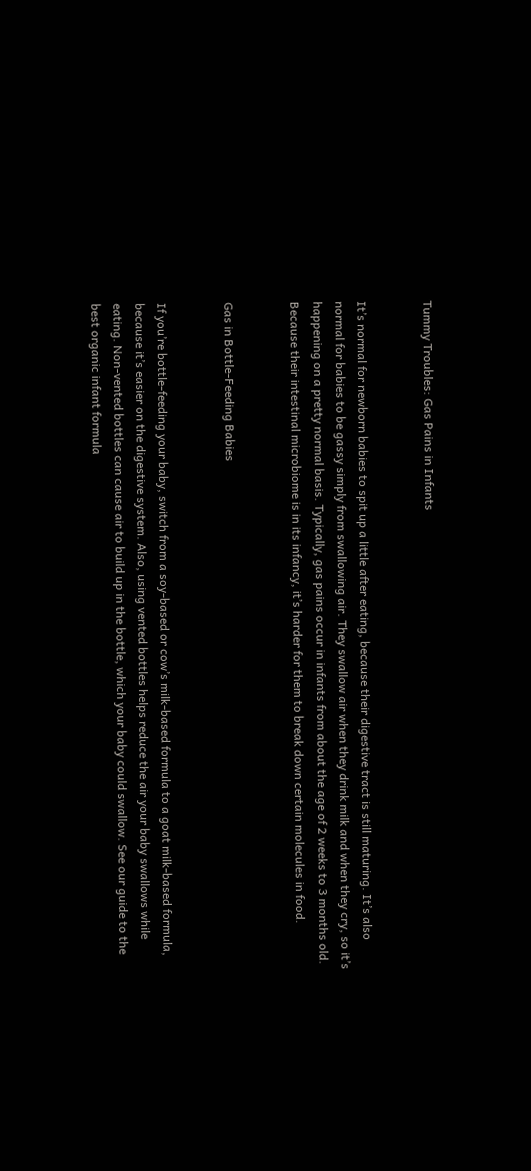Tummy Troubles: Gas Pains in Infants


It’s normal for newborn babies to spit up a little after eating, because their digestive tract is still maturing. It’s also normal for babies to be gassy simply from swallowing air. They swallow air when they drink milk and when they cry, so it’s happening on a pretty normal basis. Typically, gas pains occur in infants from about the age of 2 weeks to 3 months old. Because their intestinal microbiome is in its infancy, it’s harder for them to break down certain molecules in food.


Gas in Bottle-Feeding Babies


If you’re bottle-feeding your baby, switch from a soy-based or cow’s milk-based formula to a goat milk-based formula, because it’s easier on the digestive system. Also, using vented bottles helps reduce the air your baby swallows while eating. Non-vented bottles can cause air to build up in the bottle, which your baby could swallow. See our guide to the best organic infant formula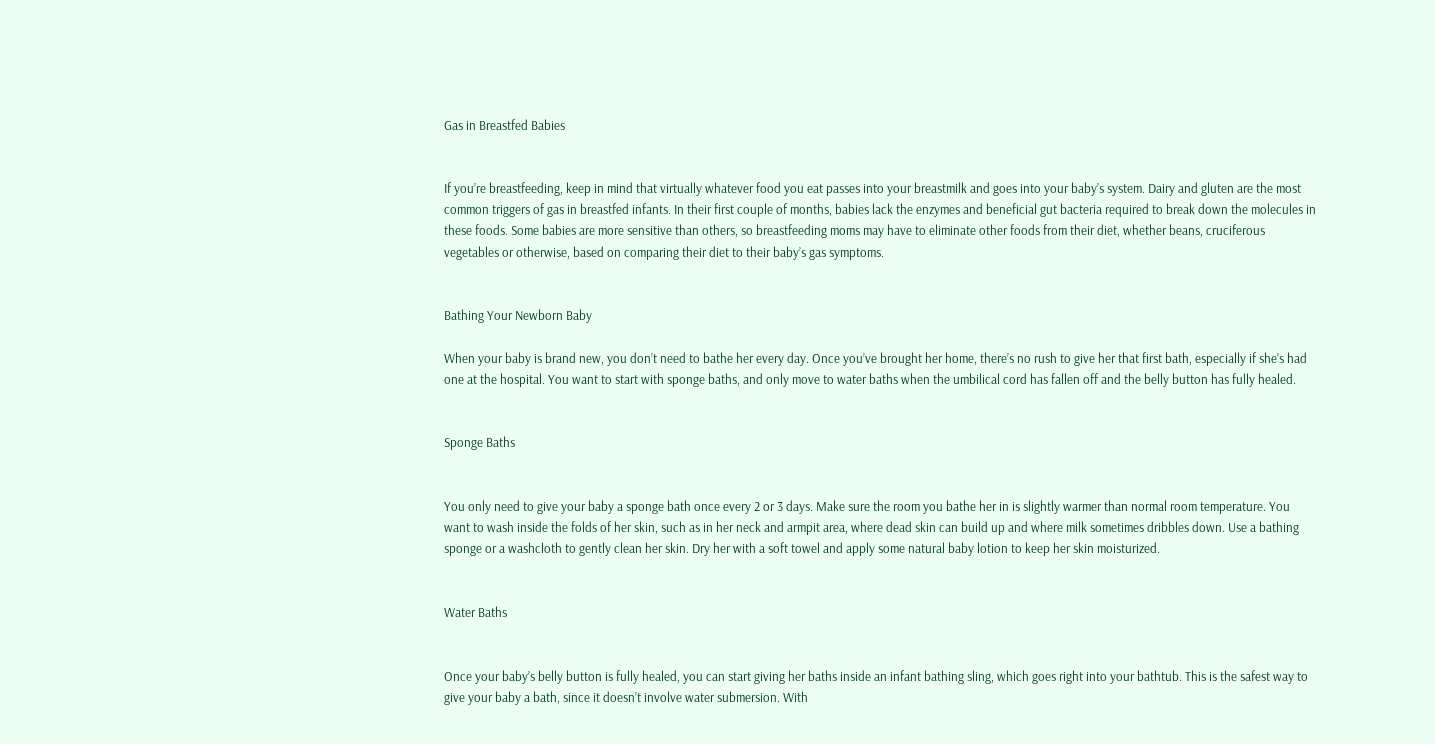Gas in Breastfed Babies


If you’re breastfeeding, keep in mind that virtually whatever food you eat passes into your breastmilk and goes into your baby’s system. Dairy and gluten are the most common triggers of gas in breastfed infants. In their first couple of months, babies lack the enzymes and beneficial gut bacteria required to break down the molecules in these foods. Some babies are more sensitive than others, so breastfeeding moms may have to eliminate other foods from their diet, whether beans, cruciferous vegetables or otherwise, based on comparing their diet to their baby’s gas symptoms.


Bathing Your Newborn Baby

When your baby is brand new, you don’t need to bathe her every day. Once you’ve brought her home, there’s no rush to give her that first bath, especially if she’s had one at the hospital. You want to start with sponge baths, and only move to water baths when the umbilical cord has fallen off and the belly button has fully healed.


Sponge Baths


You only need to give your baby a sponge bath once every 2 or 3 days. Make sure the room you bathe her in is slightly warmer than normal room temperature. You want to wash inside the folds of her skin, such as in her neck and armpit area, where dead skin can build up and where milk sometimes dribbles down. Use a bathing sponge or a washcloth to gently clean her skin. Dry her with a soft towel and apply some natural baby lotion to keep her skin moisturized.


Water Baths


Once your baby’s belly button is fully healed, you can start giving her baths inside an infant bathing sling, which goes right into your bathtub. This is the safest way to give your baby a bath, since it doesn’t involve water submersion. With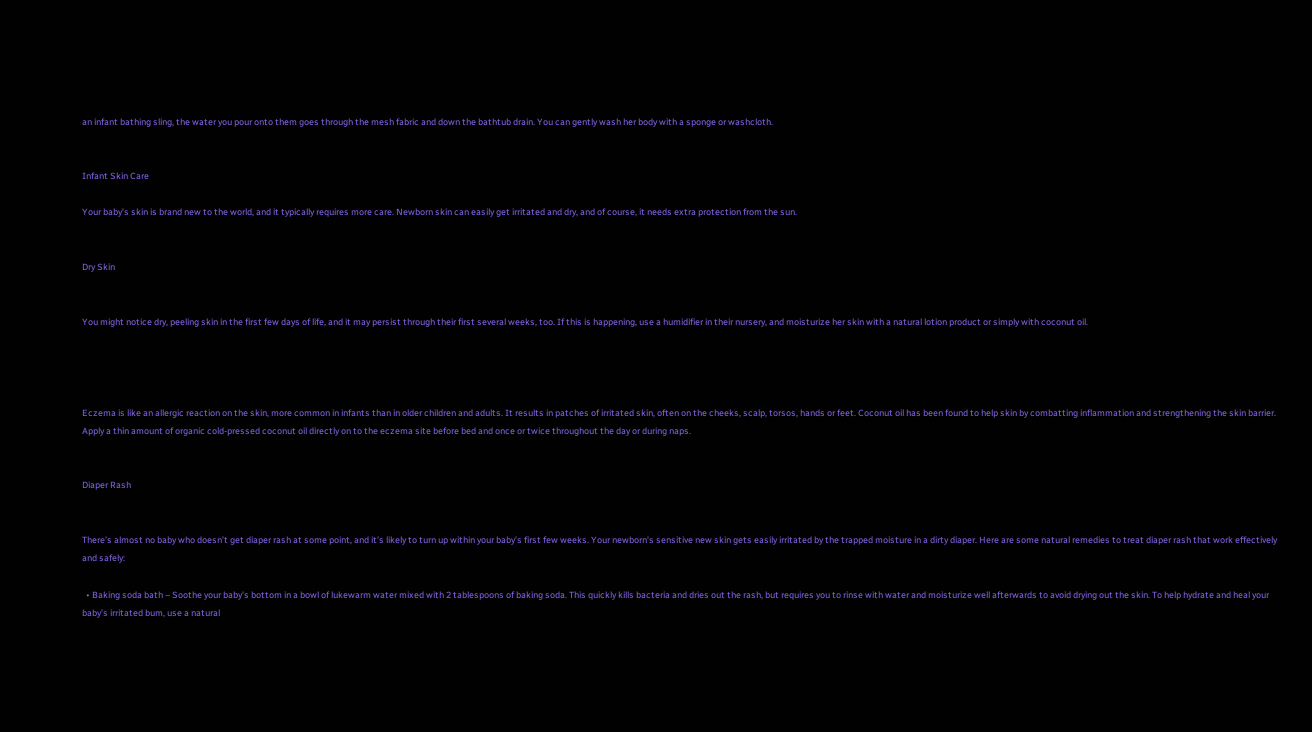an infant bathing sling, the water you pour onto them goes through the mesh fabric and down the bathtub drain. You can gently wash her body with a sponge or washcloth.


Infant Skin Care

Your baby’s skin is brand new to the world, and it typically requires more care. Newborn skin can easily get irritated and dry, and of course, it needs extra protection from the sun.


Dry Skin


You might notice dry, peeling skin in the first few days of life, and it may persist through their first several weeks, too. If this is happening, use a humidifier in their nursery, and moisturize her skin with a natural lotion product or simply with coconut oil.




Eczema is like an allergic reaction on the skin, more common in infants than in older children and adults. It results in patches of irritated skin, often on the cheeks, scalp, torsos, hands or feet. Coconut oil has been found to help skin by combatting inflammation and strengthening the skin barrier. Apply a thin amount of organic cold-pressed coconut oil directly on to the eczema site before bed and once or twice throughout the day or during naps.


Diaper Rash


There’s almost no baby who doesn’t get diaper rash at some point, and it’s likely to turn up within your baby’s first few weeks. Your newborn’s sensitive new skin gets easily irritated by the trapped moisture in a dirty diaper. Here are some natural remedies to treat diaper rash that work effectively and safely:

  • Baking soda bath – Soothe your baby’s bottom in a bowl of lukewarm water mixed with 2 tablespoons of baking soda. This quickly kills bacteria and dries out the rash, but requires you to rinse with water and moisturize well afterwards to avoid drying out the skin. To help hydrate and heal your baby’s irritated bum, use a natural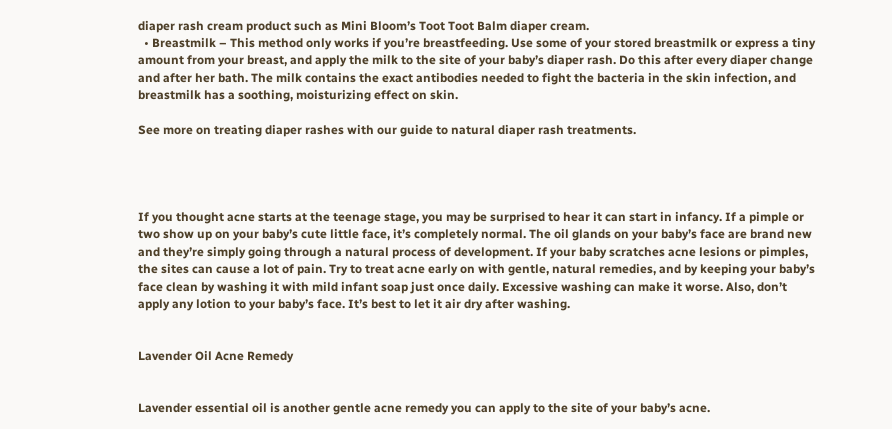diaper rash cream product such as Mini Bloom’s Toot Toot Balm diaper cream.
  • Breastmilk – This method only works if you’re breastfeeding. Use some of your stored breastmilk or express a tiny amount from your breast, and apply the milk to the site of your baby’s diaper rash. Do this after every diaper change and after her bath. The milk contains the exact antibodies needed to fight the bacteria in the skin infection, and breastmilk has a soothing, moisturizing effect on skin.

See more on treating diaper rashes with our guide to natural diaper rash treatments.




If you thought acne starts at the teenage stage, you may be surprised to hear it can start in infancy. If a pimple or two show up on your baby’s cute little face, it’s completely normal. The oil glands on your baby’s face are brand new and they’re simply going through a natural process of development. If your baby scratches acne lesions or pimples, the sites can cause a lot of pain. Try to treat acne early on with gentle, natural remedies, and by keeping your baby’s face clean by washing it with mild infant soap just once daily. Excessive washing can make it worse. Also, don’t apply any lotion to your baby’s face. It’s best to let it air dry after washing.


Lavender Oil Acne Remedy


Lavender essential oil is another gentle acne remedy you can apply to the site of your baby’s acne.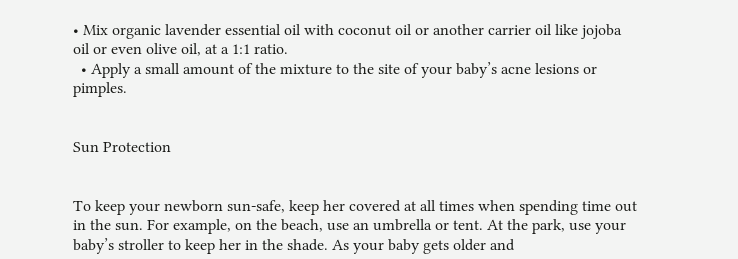• Mix organic lavender essential oil with coconut oil or another carrier oil like jojoba oil or even olive oil, at a 1:1 ratio.
  • Apply a small amount of the mixture to the site of your baby’s acne lesions or pimples.


Sun Protection


To keep your newborn sun-safe, keep her covered at all times when spending time out in the sun. For example, on the beach, use an umbrella or tent. At the park, use your baby’s stroller to keep her in the shade. As your baby gets older and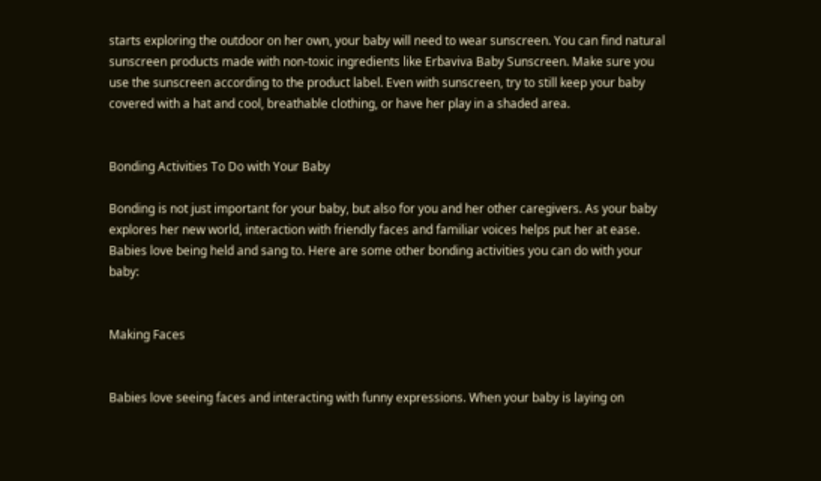starts exploring the outdoor on her own, your baby will need to wear sunscreen. You can find natural sunscreen products made with non-toxic ingredients like Erbaviva Baby Sunscreen. Make sure you use the sunscreen according to the product label. Even with sunscreen, try to still keep your baby covered with a hat and cool, breathable clothing, or have her play in a shaded area.


Bonding Activities To Do with Your Baby

Bonding is not just important for your baby, but also for you and her other caregivers. As your baby explores her new world, interaction with friendly faces and familiar voices helps put her at ease. Babies love being held and sang to. Here are some other bonding activities you can do with your baby:


Making Faces


Babies love seeing faces and interacting with funny expressions. When your baby is laying on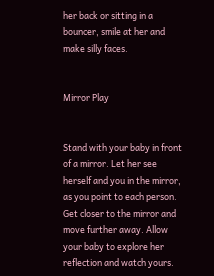her back or sitting in a bouncer, smile at her and make silly faces.


Mirror Play


Stand with your baby in front of a mirror. Let her see herself and you in the mirror, as you point to each person. Get closer to the mirror and move further away. Allow your baby to explore her reflection and watch yours.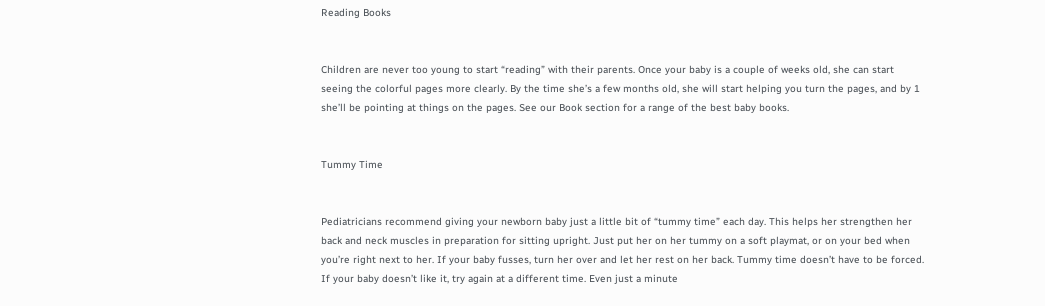Reading Books


Children are never too young to start “reading” with their parents. Once your baby is a couple of weeks old, she can start seeing the colorful pages more clearly. By the time she’s a few months old, she will start helping you turn the pages, and by 1 she’ll be pointing at things on the pages. See our Book section for a range of the best baby books.


Tummy Time


Pediatricians recommend giving your newborn baby just a little bit of “tummy time” each day. This helps her strengthen her back and neck muscles in preparation for sitting upright. Just put her on her tummy on a soft playmat, or on your bed when you’re right next to her. If your baby fusses, turn her over and let her rest on her back. Tummy time doesn’t have to be forced. If your baby doesn’t like it, try again at a different time. Even just a minute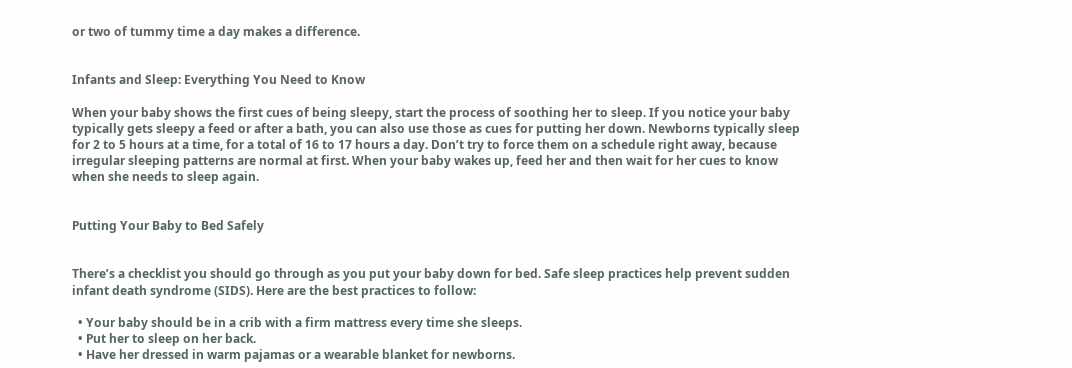or two of tummy time a day makes a difference.


Infants and Sleep: Everything You Need to Know

When your baby shows the first cues of being sleepy, start the process of soothing her to sleep. If you notice your baby typically gets sleepy a feed or after a bath, you can also use those as cues for putting her down. Newborns typically sleep for 2 to 5 hours at a time, for a total of 16 to 17 hours a day. Don’t try to force them on a schedule right away, because irregular sleeping patterns are normal at first. When your baby wakes up, feed her and then wait for her cues to know when she needs to sleep again.


Putting Your Baby to Bed Safely


There’s a checklist you should go through as you put your baby down for bed. Safe sleep practices help prevent sudden infant death syndrome (SIDS). Here are the best practices to follow:

  • Your baby should be in a crib with a firm mattress every time she sleeps.
  • Put her to sleep on her back.
  • Have her dressed in warm pajamas or a wearable blanket for newborns.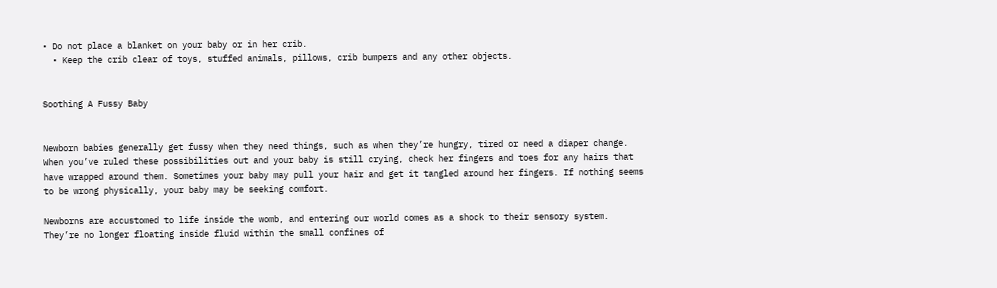• Do not place a blanket on your baby or in her crib.
  • Keep the crib clear of toys, stuffed animals, pillows, crib bumpers and any other objects.


Soothing A Fussy Baby


Newborn babies generally get fussy when they need things, such as when they’re hungry, tired or need a diaper change. When you’ve ruled these possibilities out and your baby is still crying, check her fingers and toes for any hairs that have wrapped around them. Sometimes your baby may pull your hair and get it tangled around her fingers. If nothing seems to be wrong physically, your baby may be seeking comfort.

Newborns are accustomed to life inside the womb, and entering our world comes as a shock to their sensory system. They’re no longer floating inside fluid within the small confines of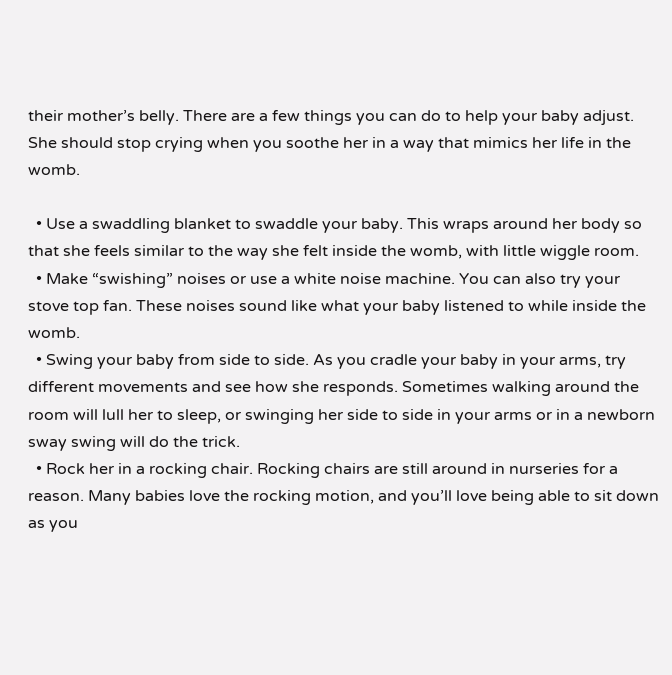their mother’s belly. There are a few things you can do to help your baby adjust. She should stop crying when you soothe her in a way that mimics her life in the womb.

  • Use a swaddling blanket to swaddle your baby. This wraps around her body so that she feels similar to the way she felt inside the womb, with little wiggle room.
  • Make “swishing” noises or use a white noise machine. You can also try your stove top fan. These noises sound like what your baby listened to while inside the womb.
  • Swing your baby from side to side. As you cradle your baby in your arms, try different movements and see how she responds. Sometimes walking around the room will lull her to sleep, or swinging her side to side in your arms or in a newborn sway swing will do the trick.
  • Rock her in a rocking chair. Rocking chairs are still around in nurseries for a reason. Many babies love the rocking motion, and you’ll love being able to sit down as you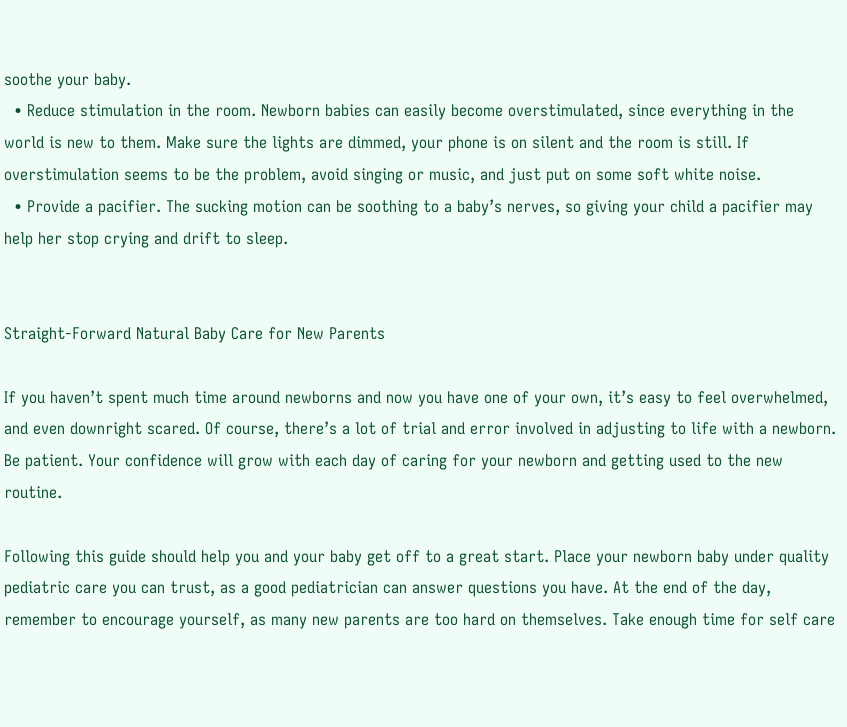soothe your baby.
  • Reduce stimulation in the room. Newborn babies can easily become overstimulated, since everything in the world is new to them. Make sure the lights are dimmed, your phone is on silent and the room is still. If overstimulation seems to be the problem, avoid singing or music, and just put on some soft white noise.
  • Provide a pacifier. The sucking motion can be soothing to a baby’s nerves, so giving your child a pacifier may help her stop crying and drift to sleep.


Straight-Forward Natural Baby Care for New Parents

If you haven’t spent much time around newborns and now you have one of your own, it’s easy to feel overwhelmed, and even downright scared. Of course, there’s a lot of trial and error involved in adjusting to life with a newborn. Be patient. Your confidence will grow with each day of caring for your newborn and getting used to the new routine.

Following this guide should help you and your baby get off to a great start. Place your newborn baby under quality pediatric care you can trust, as a good pediatrician can answer questions you have. At the end of the day, remember to encourage yourself, as many new parents are too hard on themselves. Take enough time for self care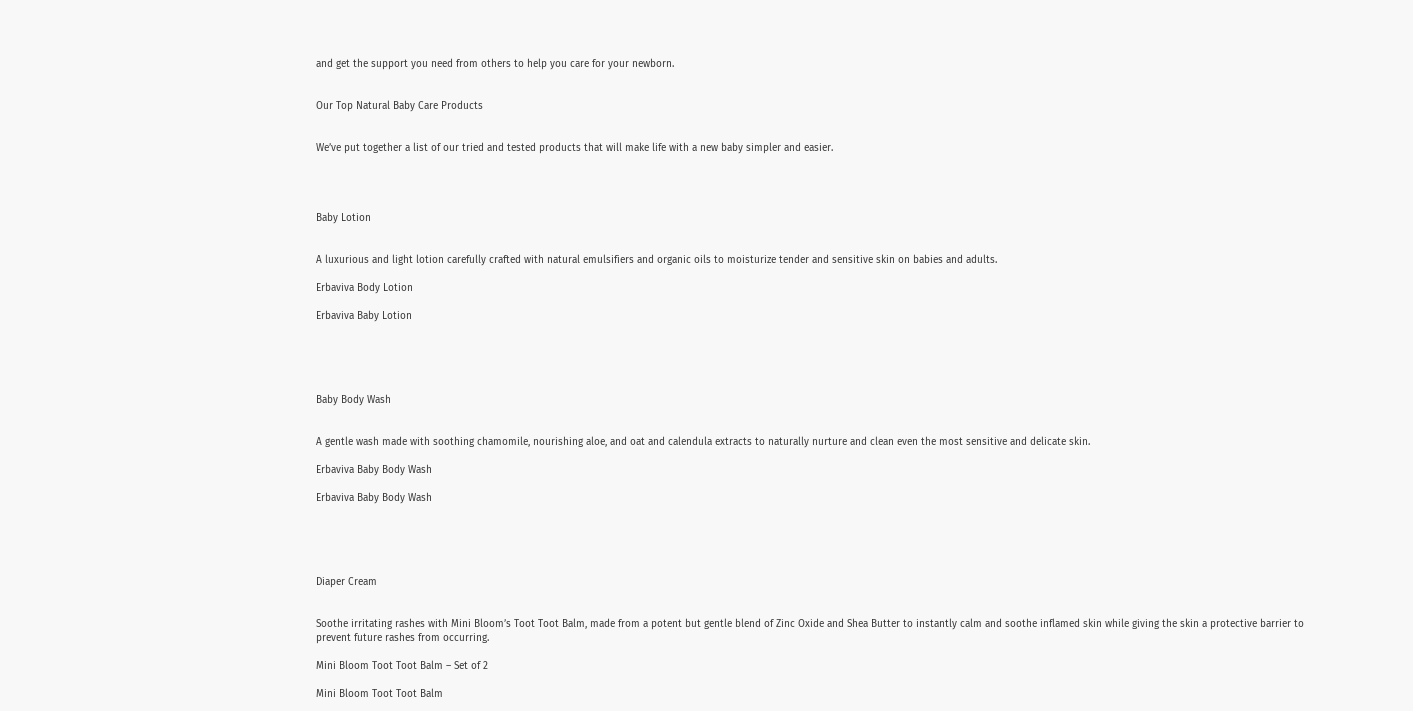and get the support you need from others to help you care for your newborn.


Our Top Natural Baby Care Products


We’ve put together a list of our tried and tested products that will make life with a new baby simpler and easier.




Baby Lotion


A luxurious and light lotion carefully crafted with natural emulsifiers and organic oils to moisturize tender and sensitive skin on babies and adults.

Erbaviva Body Lotion

Erbaviva Baby Lotion





Baby Body Wash


A gentle wash made with soothing chamomile, nourishing aloe, and oat and calendula extracts to naturally nurture and clean even the most sensitive and delicate skin.

Erbaviva Baby Body Wash

Erbaviva Baby Body Wash





Diaper Cream


Soothe irritating rashes with Mini Bloom’s Toot Toot Balm, made from a potent but gentle blend of Zinc Oxide and Shea Butter to instantly calm and soothe inflamed skin while giving the skin a protective barrier to prevent future rashes from occurring.

Mini Bloom Toot Toot Balm – Set of 2

Mini Bloom Toot Toot Balm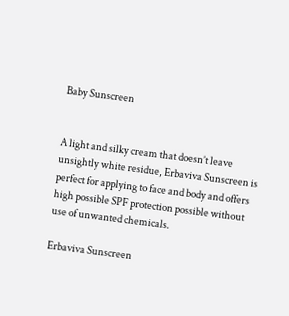Baby Sunscreen


A light and silky cream that doesn’t leave unsightly white residue, Erbaviva Sunscreen is perfect for applying to face and body and offers high possible SPF protection possible without use of unwanted chemicals.

Erbaviva Sunscreen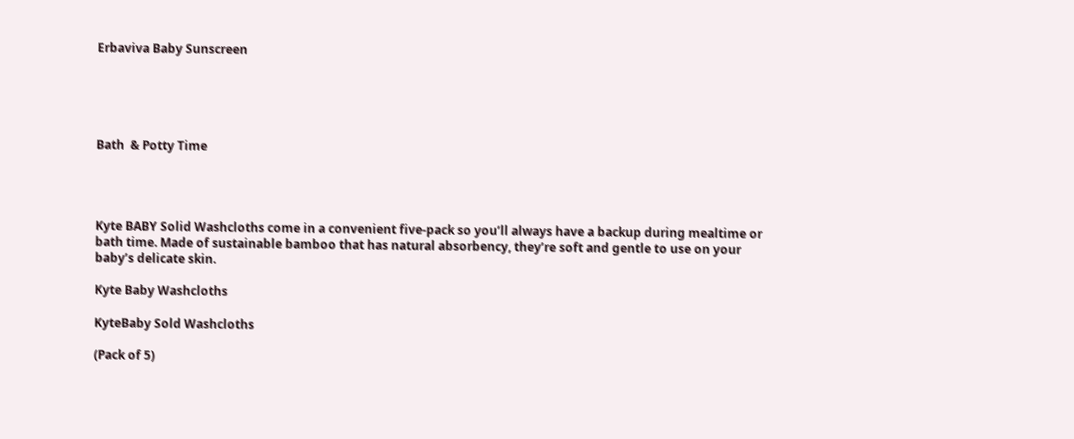Erbaviva Baby Sunscreen





Bath  & Potty Time




Kyte BABY Solid Washcloths come in a convenient five-pack so you’ll always have a backup during mealtime or bath time. Made of sustainable bamboo that has natural absorbency, they’re soft and gentle to use on your baby’s delicate skin.

Kyte Baby Washcloths

KyteBaby Sold Washcloths

(Pack of 5)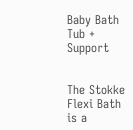Baby Bath Tub + Support


The Stokke Flexi Bath is a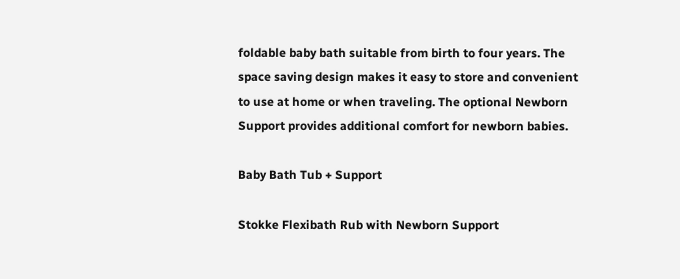foldable baby bath suitable from birth to four years. The space saving design makes it easy to store and convenient to use at home or when traveling. The optional Newborn Support provides additional comfort for newborn babies.

Baby Bath Tub + Support

Stokke Flexibath Rub with Newborn Support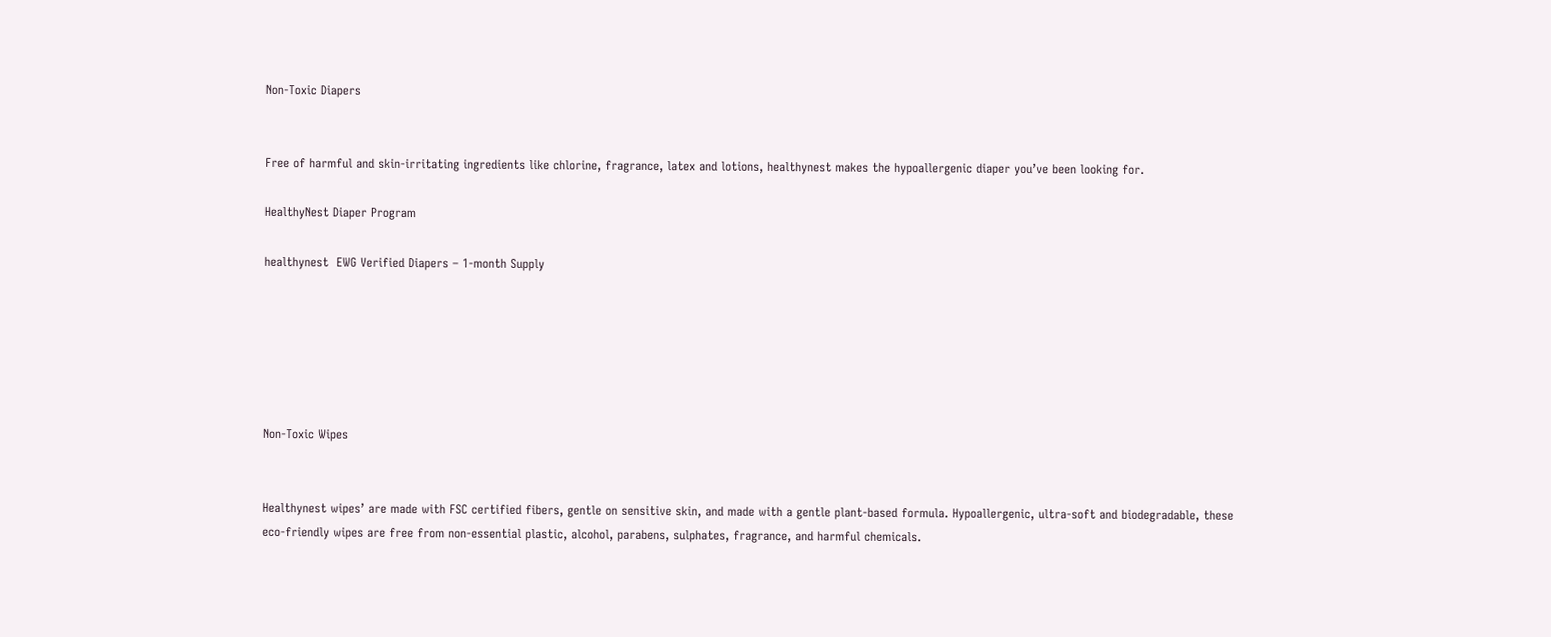Non-Toxic Diapers


Free of harmful and skin-irritating ingredients like chlorine, fragrance, latex and lotions, healthynest makes the hypoallergenic diaper you’ve been looking for.

HealthyNest Diaper Program

healthynest  EWG Verified Diapers – 1-month Supply






Non-Toxic Wipes


Healthynest wipes’ are made with FSC certified fibers, gentle on sensitive skin, and made with a gentle plant-based formula. Hypoallergenic, ultra-soft and biodegradable, these eco-friendly wipes are free from non-essential plastic, alcohol, parabens, sulphates, fragrance, and harmful chemicals.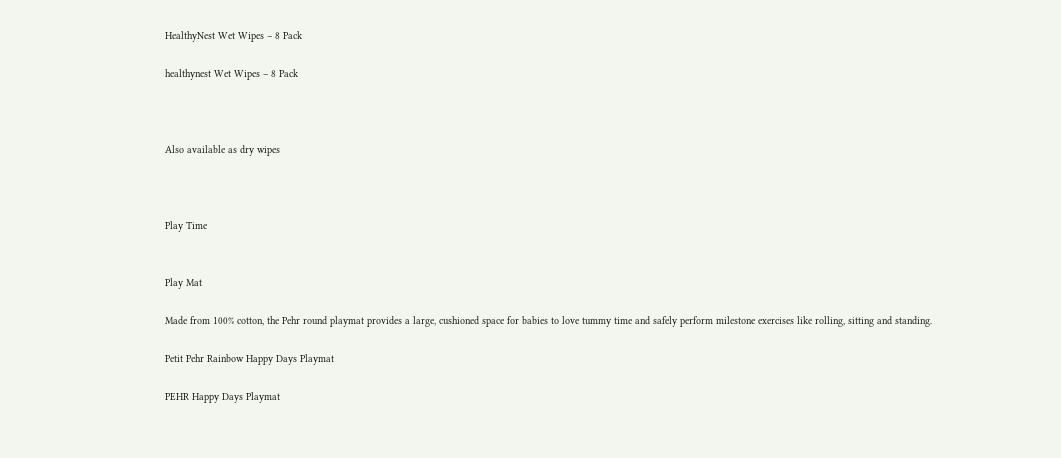HealthyNest Wet Wipes – 8 Pack

healthynest Wet Wipes – 8 Pack



Also available as dry wipes



Play Time


Play Mat

Made from 100% cotton, the Pehr round playmat provides a large, cushioned space for babies to love tummy time and safely perform milestone exercises like rolling, sitting and standing.

Petit Pehr Rainbow Happy Days Playmat

PEHR Happy Days Playmat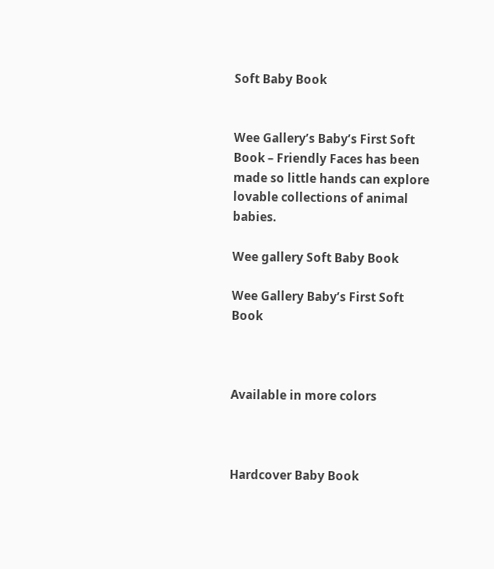Soft Baby Book


Wee Gallery’s Baby’s First Soft Book – Friendly Faces has been made so little hands can explore lovable collections of animal babies.

Wee gallery Soft Baby Book

Wee Gallery Baby’s First Soft Book



Available in more colors



Hardcover Baby Book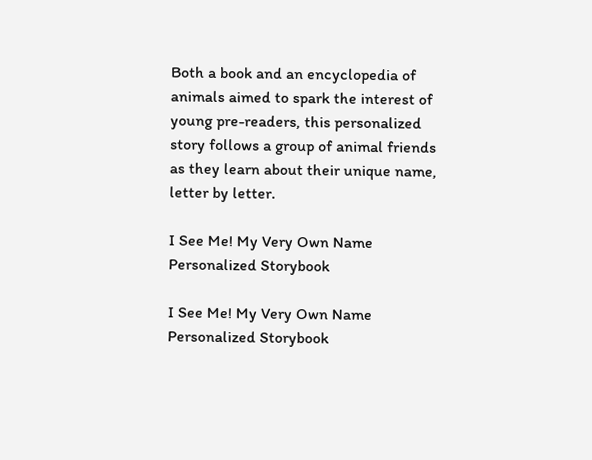Both a book and an encyclopedia of animals aimed to spark the interest of young pre-readers, this personalized story follows a group of animal friends as they learn about their unique name, letter by letter.

I See Me! My Very Own Name Personalized Storybook

I See Me! My Very Own Name Personalized Storybook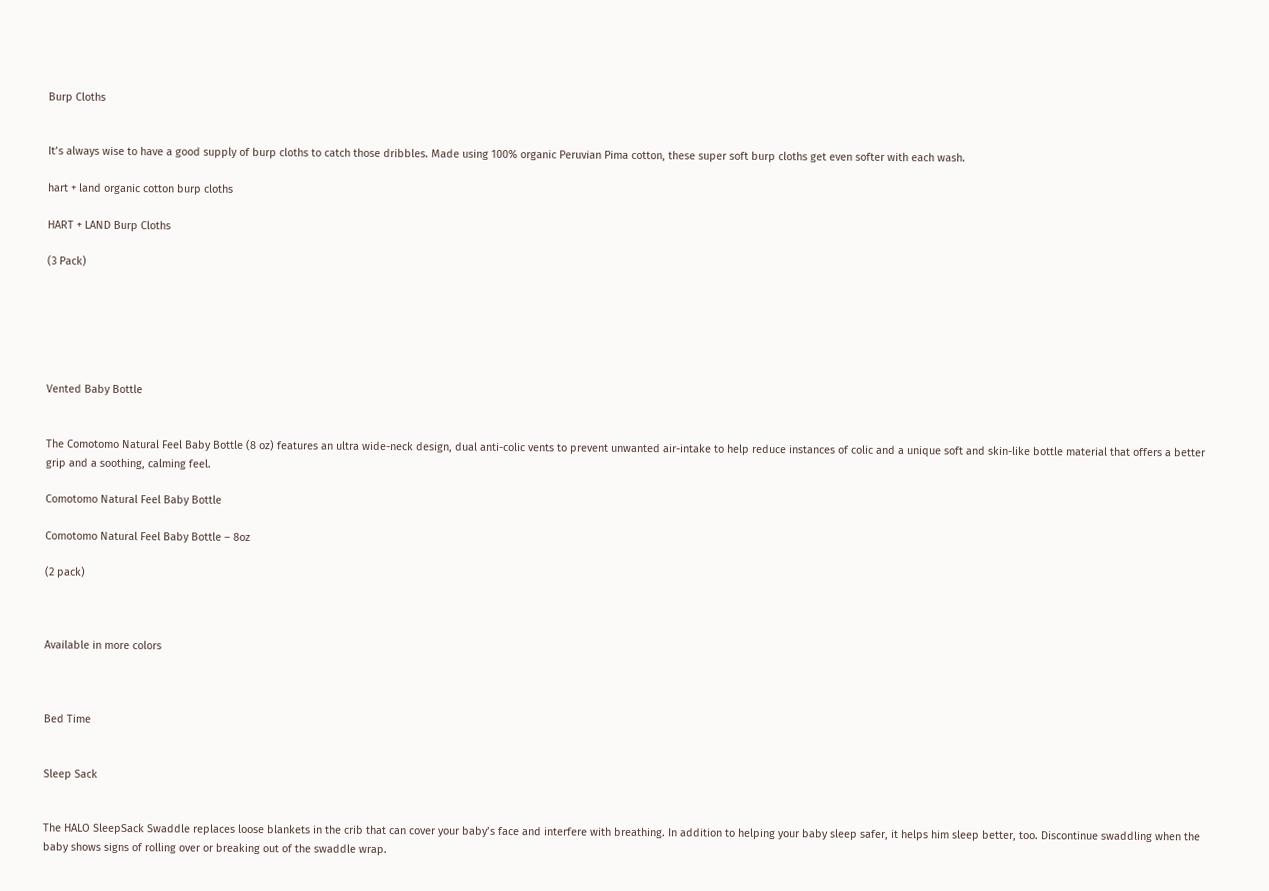Burp Cloths


It’s always wise to have a good supply of burp cloths to catch those dribbles. Made using 100% organic Peruvian Pima cotton, these super soft burp cloths get even softer with each wash.

hart + land organic cotton burp cloths

HART + LAND Burp Cloths

(3 Pack)






Vented Baby Bottle


The Comotomo Natural Feel Baby Bottle (8 oz) features an ultra wide-neck design, dual anti-colic vents to prevent unwanted air-intake to help reduce instances of colic and a unique soft and skin-like bottle material that offers a better grip and a soothing, calming feel.

Comotomo Natural Feel Baby Bottle

Comotomo Natural Feel Baby Bottle – 8oz

(2 pack)



Available in more colors



Bed Time


Sleep Sack


The HALO SleepSack Swaddle replaces loose blankets in the crib that can cover your baby’s face and interfere with breathing. In addition to helping your baby sleep safer, it helps him sleep better, too. Discontinue swaddling when the baby shows signs of rolling over or breaking out of the swaddle wrap.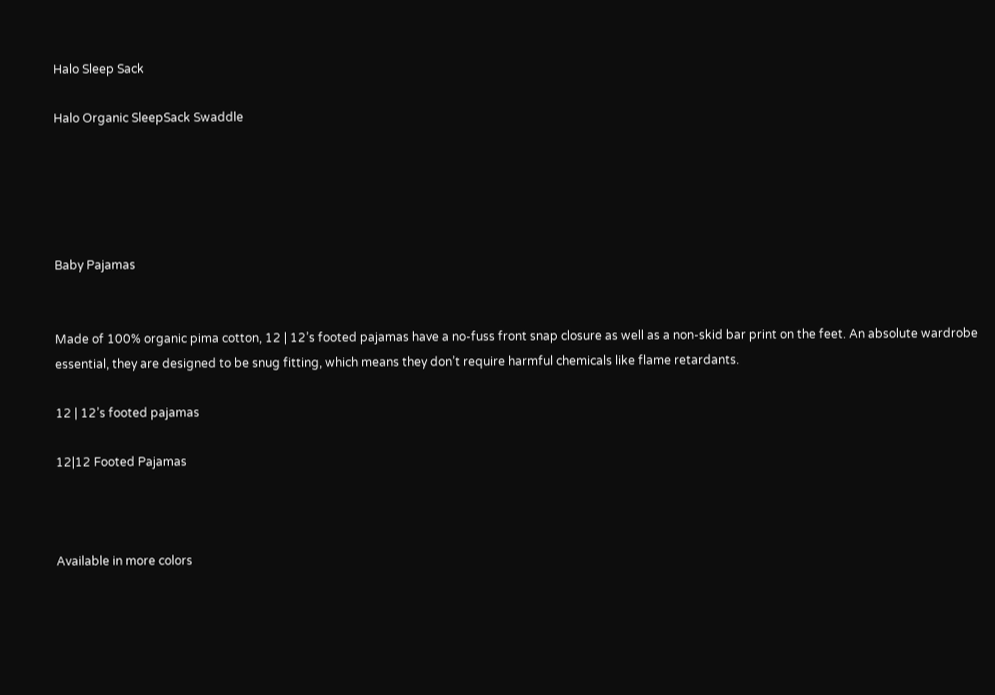Halo Sleep Sack

Halo Organic SleepSack Swaddle





Baby Pajamas


Made of 100% organic pima cotton, 12 | 12’s footed pajamas have a no-fuss front snap closure as well as a non-skid bar print on the feet. An absolute wardrobe essential, they are designed to be snug fitting, which means they don’t require harmful chemicals like flame retardants.

12 | 12’s footed pajamas

12|12 Footed Pajamas



Available in more colors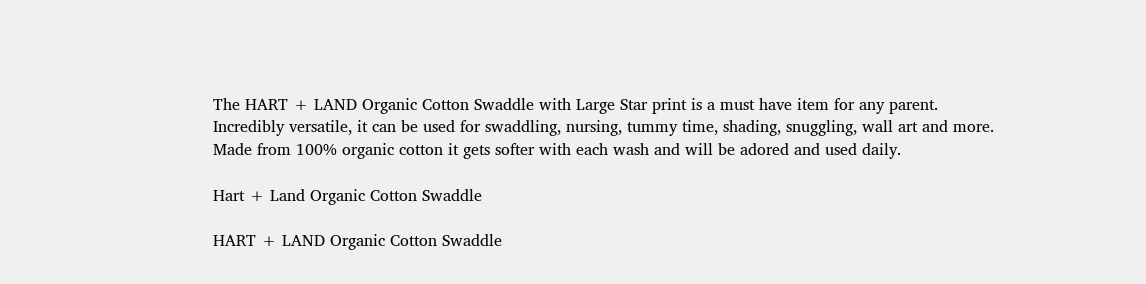The HART + LAND Organic Cotton Swaddle with Large Star print is a must have item for any parent. Incredibly versatile, it can be used for swaddling, nursing, tummy time, shading, snuggling, wall art and more. Made from 100% organic cotton it gets softer with each wash and will be adored and used daily.

Hart + Land Organic Cotton Swaddle

HART + LAND Organic Cotton Swaddle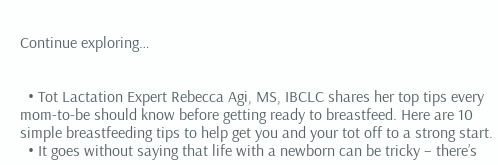Continue exploring…


  • Tot Lactation Expert Rebecca Agi, MS, IBCLC shares her top tips every mom-to-be should know before getting ready to breastfeed. Here are 10 simple breastfeeding tips to help get you and your tot off to a strong start.
  • It goes without saying that life with a newborn can be tricky – there’s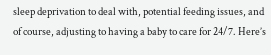sleep deprivation to deal with, potential feeding issues, and of course, adjusting to having a baby to care for 24/7. Here’s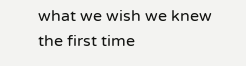what we wish we knew the first time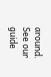around. See our guide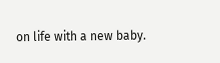on life with a new baby.